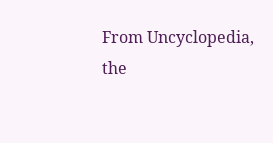From Uncyclopedia, the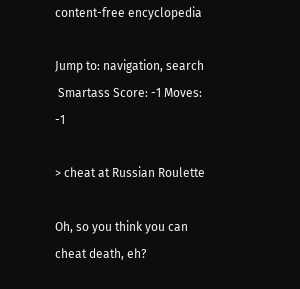content-free encyclopedia

Jump to: navigation, search
 Smartass Score: -1 Moves: -1

> cheat at Russian Roulette

Oh, so you think you can cheat death, eh?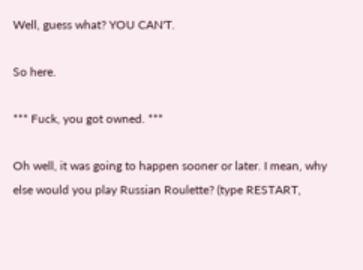Well, guess what? YOU CAN'T.

So here.

*** Fuck, you got owned. ***

Oh well, it was going to happen sooner or later. I mean, why else would you play Russian Roulette? (type RESTART,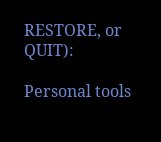RESTORE, or QUIT):

Personal tools